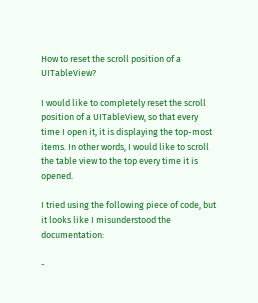How to reset the scroll position of a UITableView?

I would like to completely reset the scroll position of a UITableView, so that every time I open it, it is displaying the top-most items. In other words, I would like to scroll the table view to the top every time it is opened.

I tried using the following piece of code, but it looks like I misunderstood the documentation:

-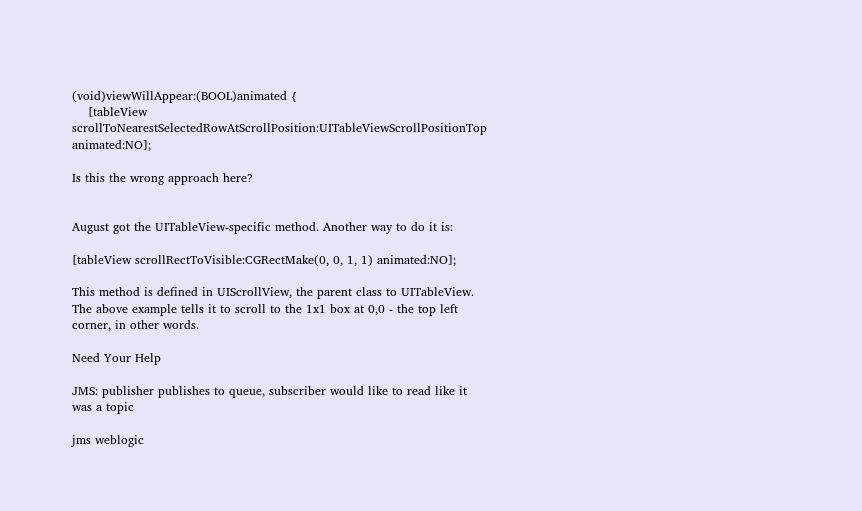(void)viewWillAppear:(BOOL)animated {
    [tableView scrollToNearestSelectedRowAtScrollPosition:UITableViewScrollPositionTop animated:NO];

Is this the wrong approach here?


August got the UITableView-specific method. Another way to do it is:

[tableView scrollRectToVisible:CGRectMake(0, 0, 1, 1) animated:NO];

This method is defined in UIScrollView, the parent class to UITableView. The above example tells it to scroll to the 1x1 box at 0,0 - the top left corner, in other words.

Need Your Help

JMS: publisher publishes to queue, subscriber would like to read like it was a topic

jms weblogic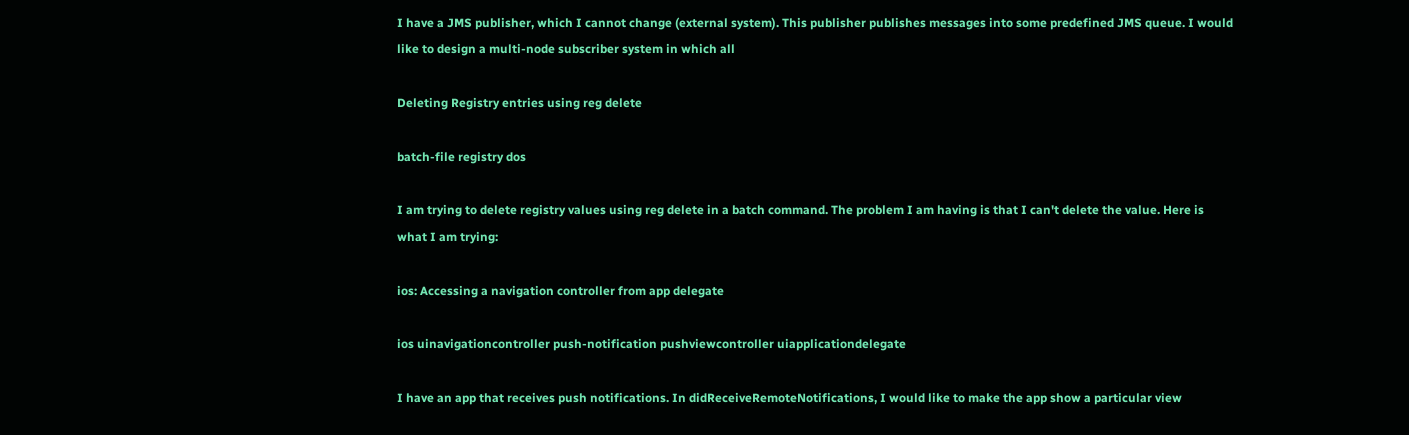I have a JMS publisher, which I cannot change (external system). This publisher publishes messages into some predefined JMS queue. I would like to design a multi-node subscriber system in which all

Deleting Registry entries using reg delete

batch-file registry dos

I am trying to delete registry values using reg delete in a batch command. The problem I am having is that I can't delete the value. Here is what I am trying:

ios: Accessing a navigation controller from app delegate

ios uinavigationcontroller push-notification pushviewcontroller uiapplicationdelegate

I have an app that receives push notifications. In didReceiveRemoteNotifications, I would like to make the app show a particular view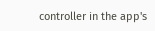controller in the app's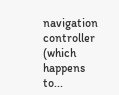navigation controller (which happens to...